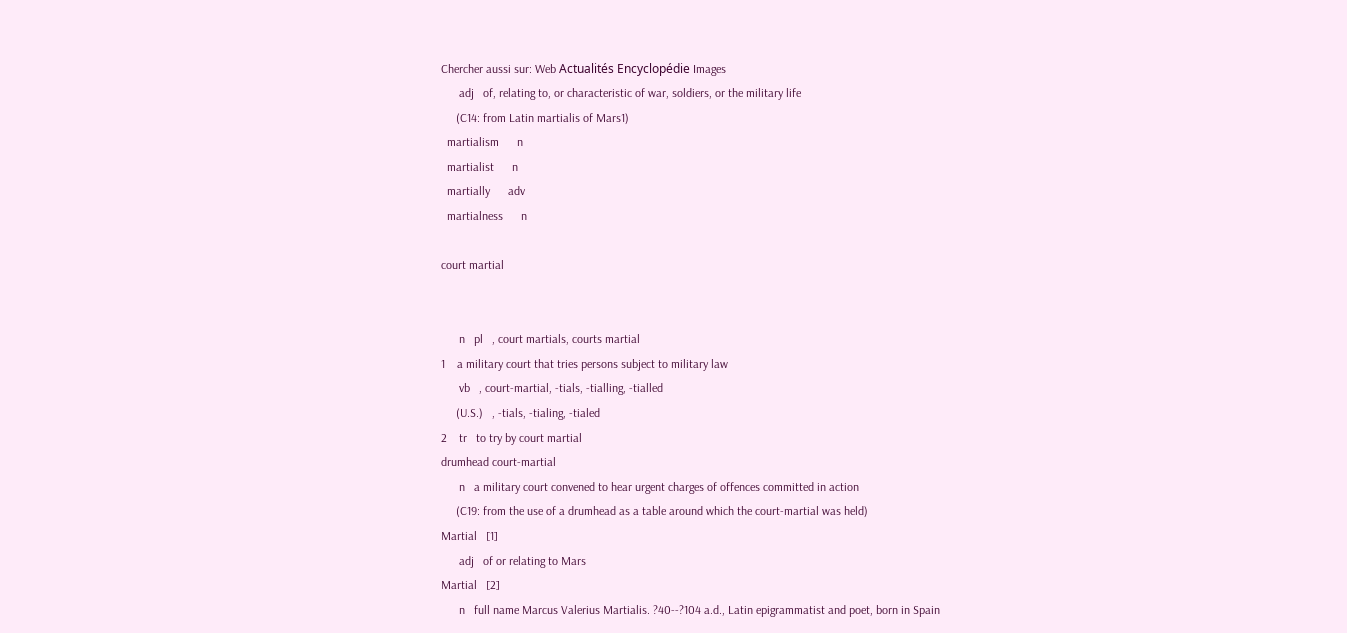Chercher aussi sur: Web Actualités Encyclopédie Images
      adj   of, relating to, or characteristic of war, soldiers, or the military life
     (C14: from Latin martialis of Mars1)
  martialism      n
  martialist      n
  martially      adv
  martialness      n

court martial


      n   pl   , court martials, courts martial
1    a military court that tries persons subject to military law
      vb   , court-martial, -tials, -tialling, -tialled
     (U.S.)   , -tials, -tialing, -tialed
2    tr   to try by court martial
drumhead court-martial
      n   a military court convened to hear urgent charges of offences committed in action
     (C19: from the use of a drumhead as a table around which the court-martial was held)
Martial   [1]
      adj   of or relating to Mars
Martial   [2]
      n   full name Marcus Valerius Martialis. ?40--?104 a.d., Latin epigrammatist and poet, born in Spain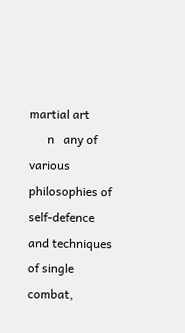martial art
      n   any of various philosophies of self-defence and techniques of single combat,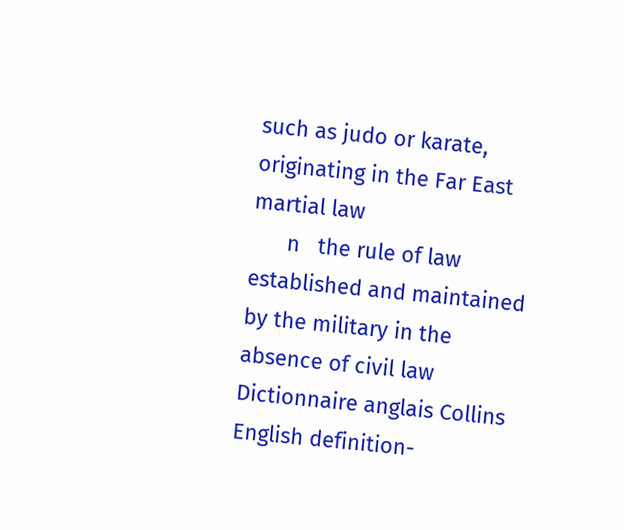such as judo or karate, originating in the Far East
martial law
      n   the rule of law established and maintained by the military in the absence of civil law
Dictionnaire anglais Collins English definition-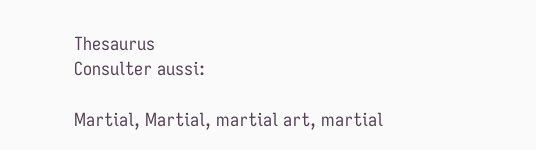Thesaurus
Consulter aussi:

Martial, Martial, martial art, martial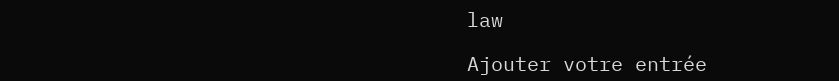law

Ajouter votre entrée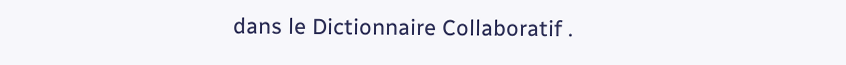dans le Dictionnaire Collaboratif .